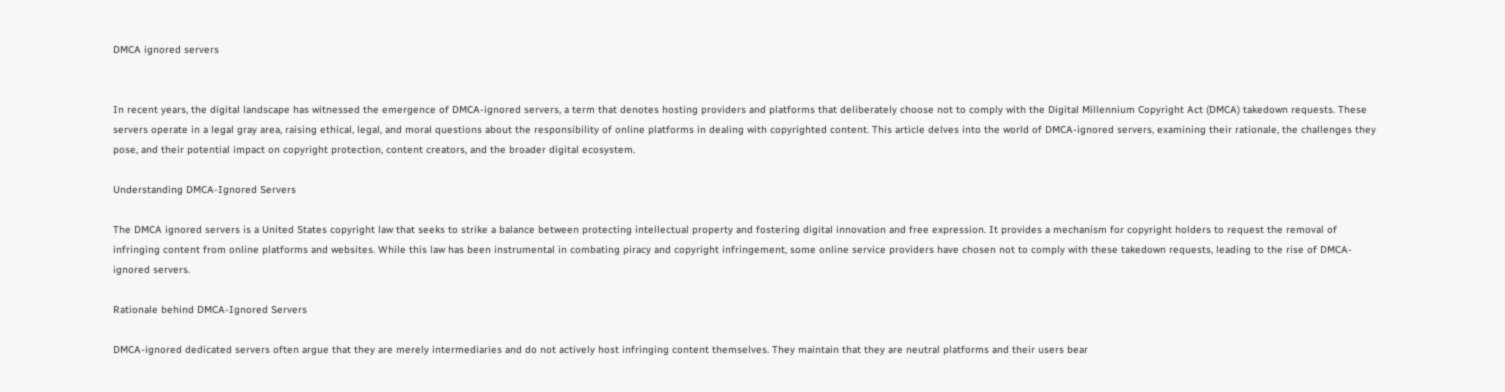DMCA ignored servers


In recent years, the digital landscape has witnessed the emergence of DMCA-ignored servers, a term that denotes hosting providers and platforms that deliberately choose not to comply with the Digital Millennium Copyright Act (DMCA) takedown requests. These servers operate in a legal gray area, raising ethical, legal, and moral questions about the responsibility of online platforms in dealing with copyrighted content. This article delves into the world of DMCA-ignored servers, examining their rationale, the challenges they pose, and their potential impact on copyright protection, content creators, and the broader digital ecosystem.

Understanding DMCA-Ignored Servers

The DMCA ignored servers is a United States copyright law that seeks to strike a balance between protecting intellectual property and fostering digital innovation and free expression. It provides a mechanism for copyright holders to request the removal of infringing content from online platforms and websites. While this law has been instrumental in combating piracy and copyright infringement, some online service providers have chosen not to comply with these takedown requests, leading to the rise of DMCA-ignored servers.

Rationale behind DMCA-Ignored Servers

DMCA-ignored dedicated servers often argue that they are merely intermediaries and do not actively host infringing content themselves. They maintain that they are neutral platforms and their users bear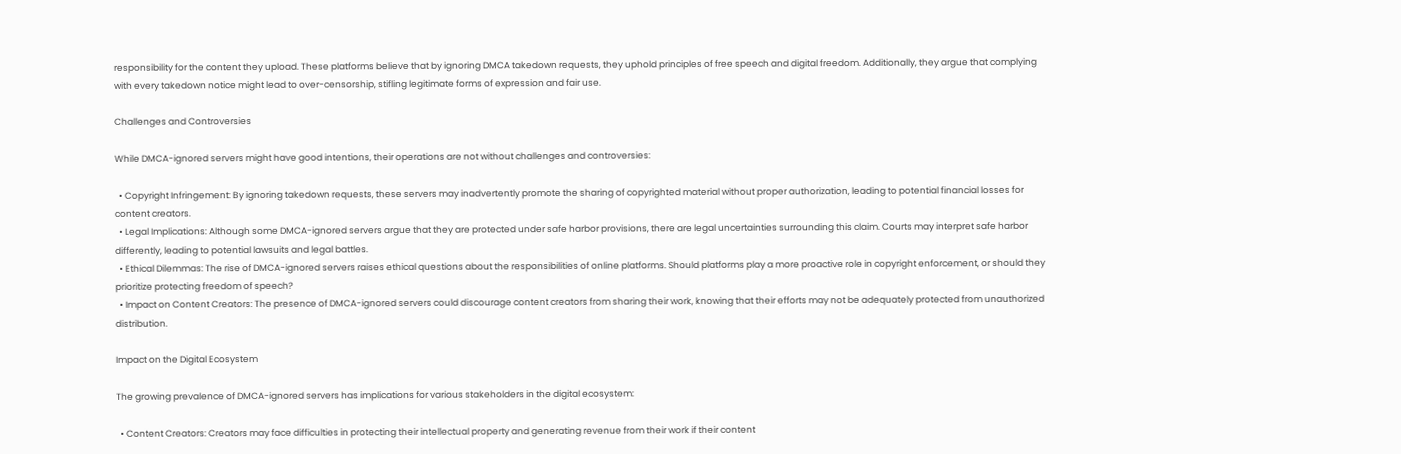responsibility for the content they upload. These platforms believe that by ignoring DMCA takedown requests, they uphold principles of free speech and digital freedom. Additionally, they argue that complying with every takedown notice might lead to over-censorship, stifling legitimate forms of expression and fair use.

Challenges and Controversies

While DMCA-ignored servers might have good intentions, their operations are not without challenges and controversies:

  • Copyright Infringement: By ignoring takedown requests, these servers may inadvertently promote the sharing of copyrighted material without proper authorization, leading to potential financial losses for content creators.
  • Legal Implications: Although some DMCA-ignored servers argue that they are protected under safe harbor provisions, there are legal uncertainties surrounding this claim. Courts may interpret safe harbor differently, leading to potential lawsuits and legal battles.
  • Ethical Dilemmas: The rise of DMCA-ignored servers raises ethical questions about the responsibilities of online platforms. Should platforms play a more proactive role in copyright enforcement, or should they prioritize protecting freedom of speech?
  • Impact on Content Creators: The presence of DMCA-ignored servers could discourage content creators from sharing their work, knowing that their efforts may not be adequately protected from unauthorized distribution.

Impact on the Digital Ecosystem

The growing prevalence of DMCA-ignored servers has implications for various stakeholders in the digital ecosystem:

  • Content Creators: Creators may face difficulties in protecting their intellectual property and generating revenue from their work if their content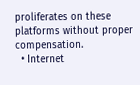proliferates on these platforms without proper compensation.
  • Internet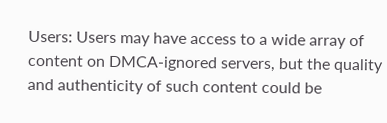Users: Users may have access to a wide array of content on DMCA-ignored servers, but the quality and authenticity of such content could be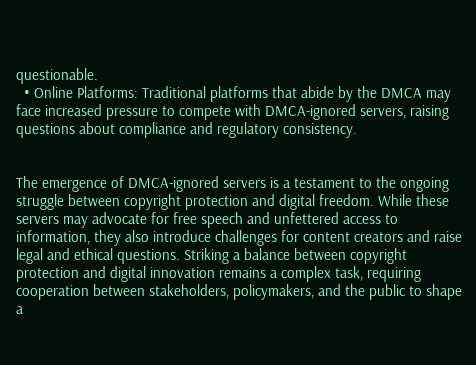questionable.
  • Online Platforms: Traditional platforms that abide by the DMCA may face increased pressure to compete with DMCA-ignored servers, raising questions about compliance and regulatory consistency.


The emergence of DMCA-ignored servers is a testament to the ongoing struggle between copyright protection and digital freedom. While these servers may advocate for free speech and unfettered access to information, they also introduce challenges for content creators and raise legal and ethical questions. Striking a balance between copyright protection and digital innovation remains a complex task, requiring cooperation between stakeholders, policymakers, and the public to shape a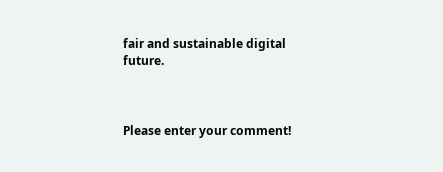fair and sustainable digital future.



Please enter your comment!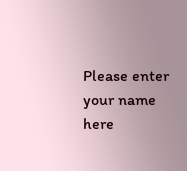Please enter your name here